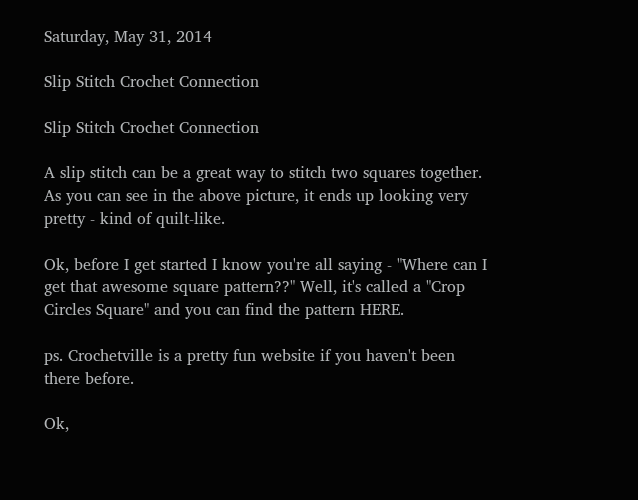Saturday, May 31, 2014

Slip Stitch Crochet Connection

Slip Stitch Crochet Connection

A slip stitch can be a great way to stitch two squares together. As you can see in the above picture, it ends up looking very pretty - kind of quilt-like.

Ok, before I get started I know you're all saying - "Where can I get that awesome square pattern??" Well, it's called a "Crop Circles Square" and you can find the pattern HERE.

ps. Crochetville is a pretty fun website if you haven't been there before.

Ok,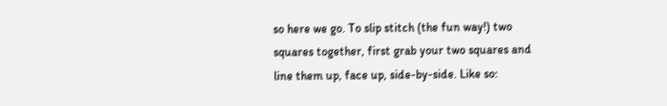so here we go. To slip stitch (the fun way!) two squares together, first grab your two squares and line them up, face up, side-by-side. Like so: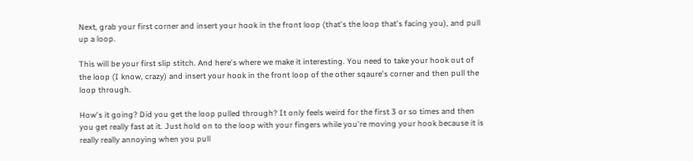Next, grab your first corner and insert your hook in the front loop (that's the loop that's facing you), and pull up a loop.

This will be your first slip stitch. And here's where we make it interesting. You need to take your hook out of the loop (I know, crazy) and insert your hook in the front loop of the other sqaure's corner and then pull the loop through.

How's it going? Did you get the loop pulled through? It only feels weird for the first 3 or so times and then you get really fast at it. Just hold on to the loop with your fingers while you're moving your hook because it is really really annoying when you pull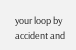your loop by accident and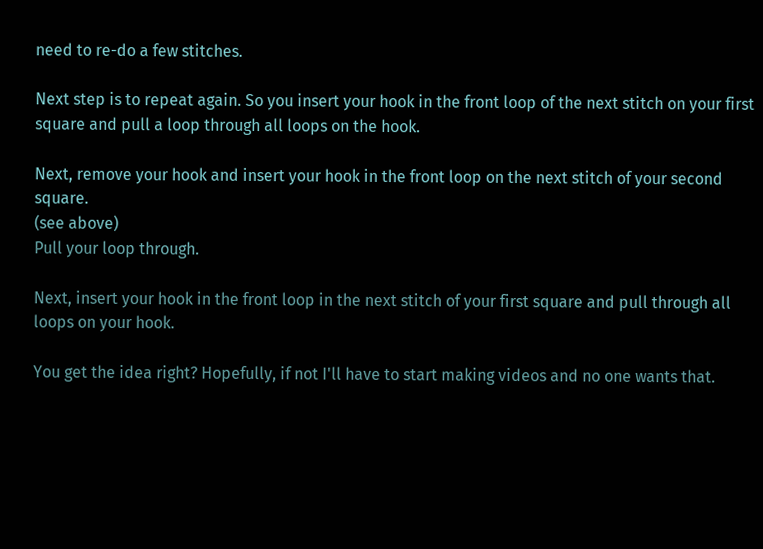need to re-do a few stitches.

Next step is to repeat again. So you insert your hook in the front loop of the next stitch on your first square and pull a loop through all loops on the hook.

Next, remove your hook and insert your hook in the front loop on the next stitch of your second square.
(see above)
Pull your loop through.

Next, insert your hook in the front loop in the next stitch of your first square and pull through all loops on your hook.

You get the idea right? Hopefully, if not I'll have to start making videos and no one wants that.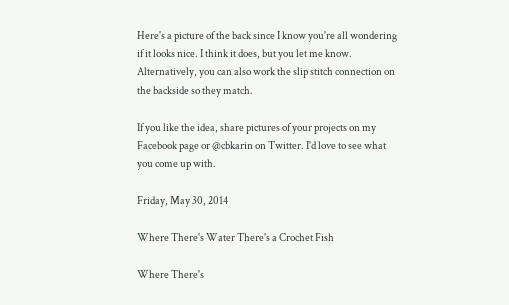Here's a picture of the back since I know you're all wondering if it looks nice. I think it does, but you let me know. Alternatively, you can also work the slip stitch connection on the backside so they match.

If you like the idea, share pictures of your projects on my Facebook page or @cbkarin on Twitter. I'd love to see what you come up with.

Friday, May 30, 2014

Where There's Water There's a Crochet Fish

Where There's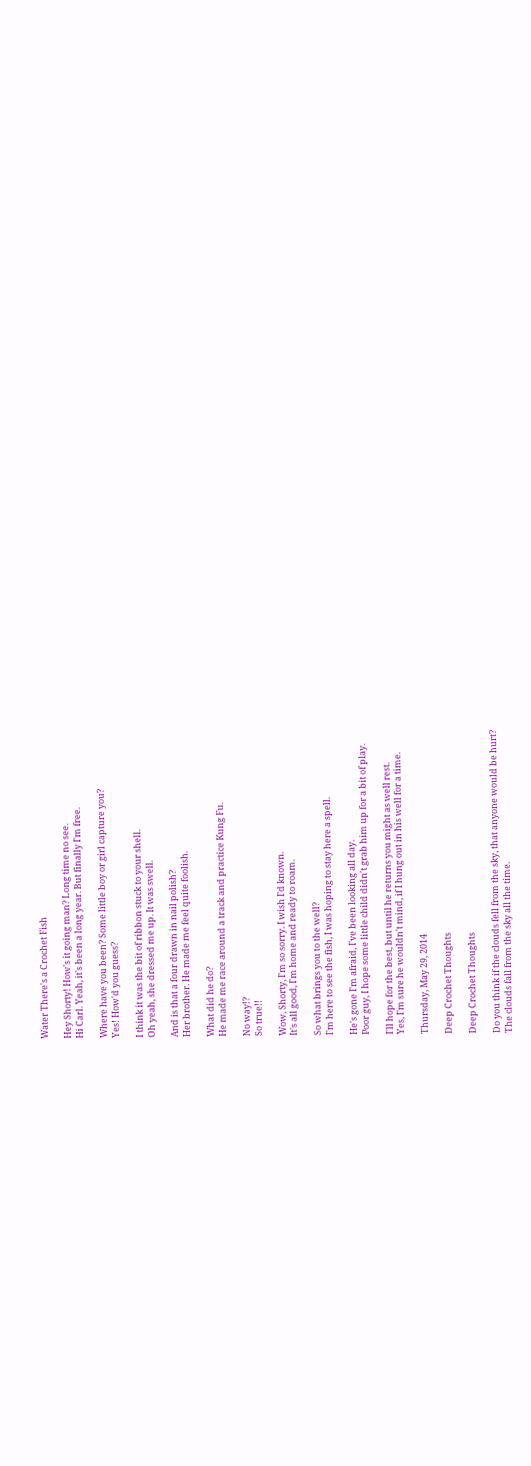Water There's a Crochet Fish

Hey Shorty! How's it going man? Long time no see.
Hi Carl. Yeah, it's been a long year. But finally I'm free.

Where have you been? Some little boy or girl capture you?
Yes! How'd you guess?

I think it was the bit of ribbon stuck to your shell.
Oh yeah, she dressed me up. It was swell.

And is that a four drawn in nail polish?
Her brother. He made me feel quite foolish.

What did he do?
He made me race around a track and practice Kung Fu.

No way!?
So true!!

Wow, Shorty, I'm so sorry. I wish I'd known.
It's all good, I'm home and ready to roam.

So what brings you to the well?
I'm here to see the fish, I was hoping to stay here a spell.

He's gone I'm afraid, I've been looking all day.
Poor guy, I hope some little child didn't grab him up for a bit of play.

I'll hope for the best, but until he returns you might as well rest.
Yes, I'm sure he wouldn't mind, if I hung out in his well for a time.

Thursday, May 29, 2014

Deep Crochet Thoughts

Deep Crochet Thoughts

Do you think if the clouds fell from the sky, that anyone would be hurt?
The clouds fall from the sky all the time.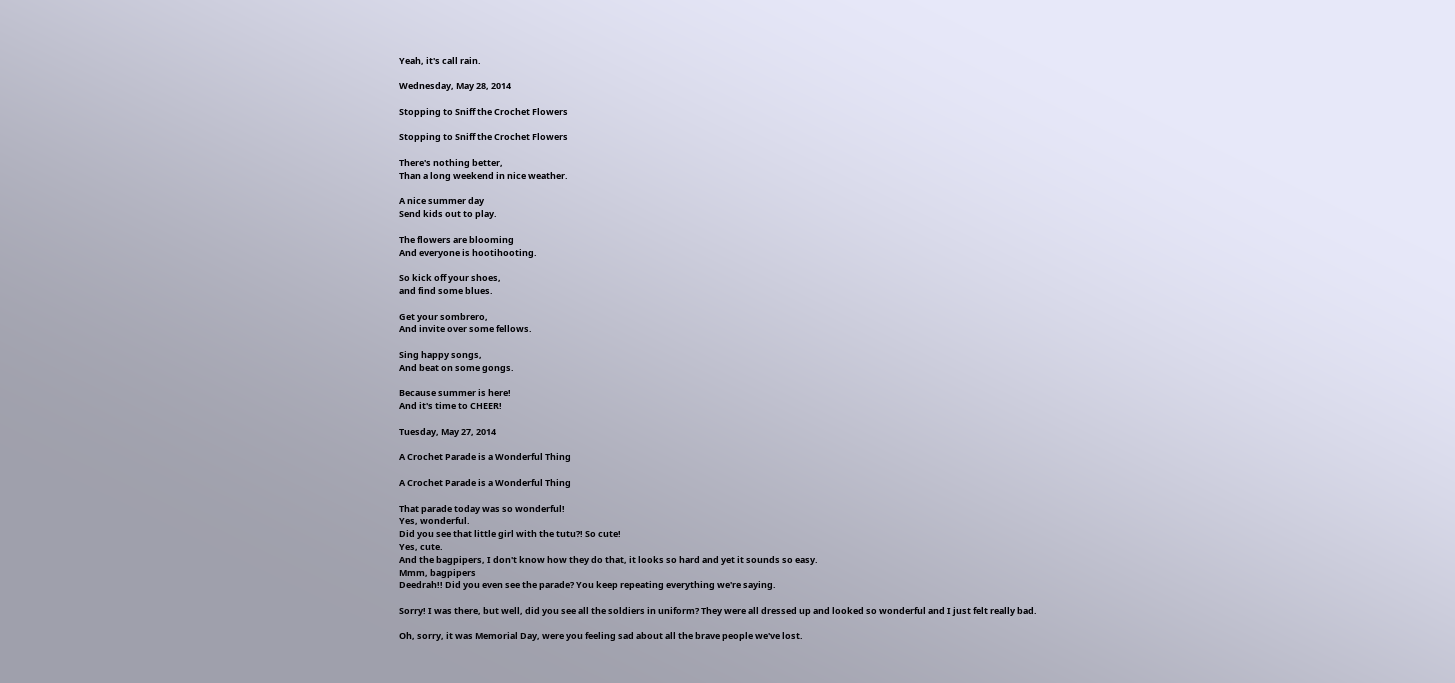Yeah, it's call rain.

Wednesday, May 28, 2014

Stopping to Sniff the Crochet Flowers

Stopping to Sniff the Crochet Flowers

There's nothing better,
Than a long weekend in nice weather.

A nice summer day
Send kids out to play.

The flowers are blooming
And everyone is hootihooting.

So kick off your shoes,
and find some blues.

Get your sombrero,
And invite over some fellows.

Sing happy songs,
And beat on some gongs.

Because summer is here!
And it's time to CHEER!

Tuesday, May 27, 2014

A Crochet Parade is a Wonderful Thing

A Crochet Parade is a Wonderful Thing

That parade today was so wonderful!
Yes, wonderful.
Did you see that little girl with the tutu?! So cute!
Yes, cute.
And the bagpipers, I don't know how they do that, it looks so hard and yet it sounds so easy.
Mmm, bagpipers
Deedrah!! Did you even see the parade? You keep repeating everything we're saying.

Sorry! I was there, but well, did you see all the soldiers in uniform? They were all dressed up and looked so wonderful and I just felt really bad.

Oh, sorry, it was Memorial Day, were you feeling sad about all the brave people we've lost.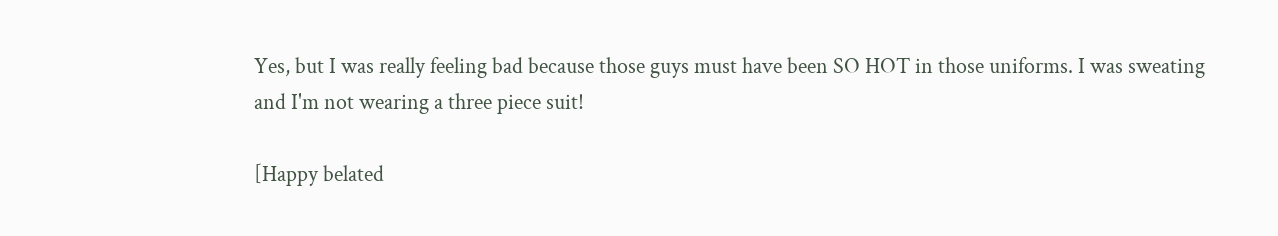Yes, but I was really feeling bad because those guys must have been SO HOT in those uniforms. I was sweating and I'm not wearing a three piece suit!

[Happy belated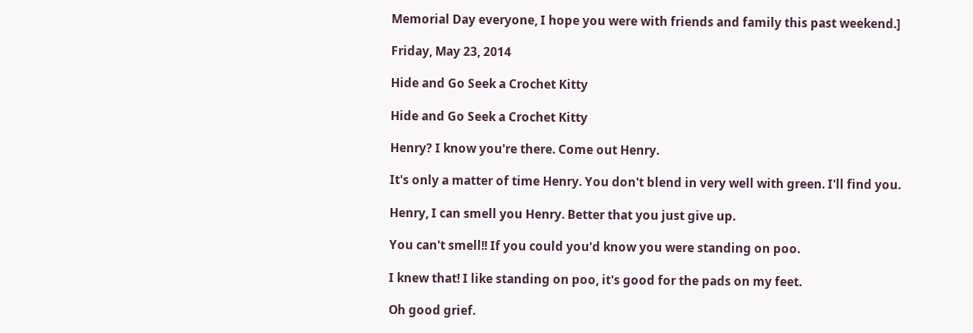Memorial Day everyone, I hope you were with friends and family this past weekend.]

Friday, May 23, 2014

Hide and Go Seek a Crochet Kitty

Hide and Go Seek a Crochet Kitty

Henry? I know you're there. Come out Henry.

It's only a matter of time Henry. You don't blend in very well with green. I'll find you.

Henry, I can smell you Henry. Better that you just give up.

You can't smell!! If you could you'd know you were standing on poo.

I knew that! I like standing on poo, it's good for the pads on my feet.

Oh good grief.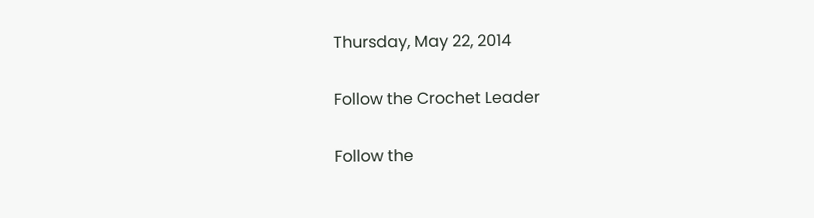Thursday, May 22, 2014

Follow the Crochet Leader

Follow the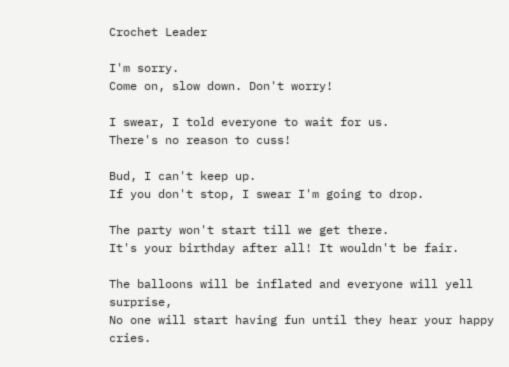Crochet Leader

I'm sorry.
Come on, slow down. Don't worry!

I swear, I told everyone to wait for us.
There's no reason to cuss!

Bud, I can't keep up.
If you don't stop, I swear I'm going to drop.

The party won't start till we get there.
It's your birthday after all! It wouldn't be fair.

The balloons will be inflated and everyone will yell surprise,
No one will start having fun until they hear your happy cries.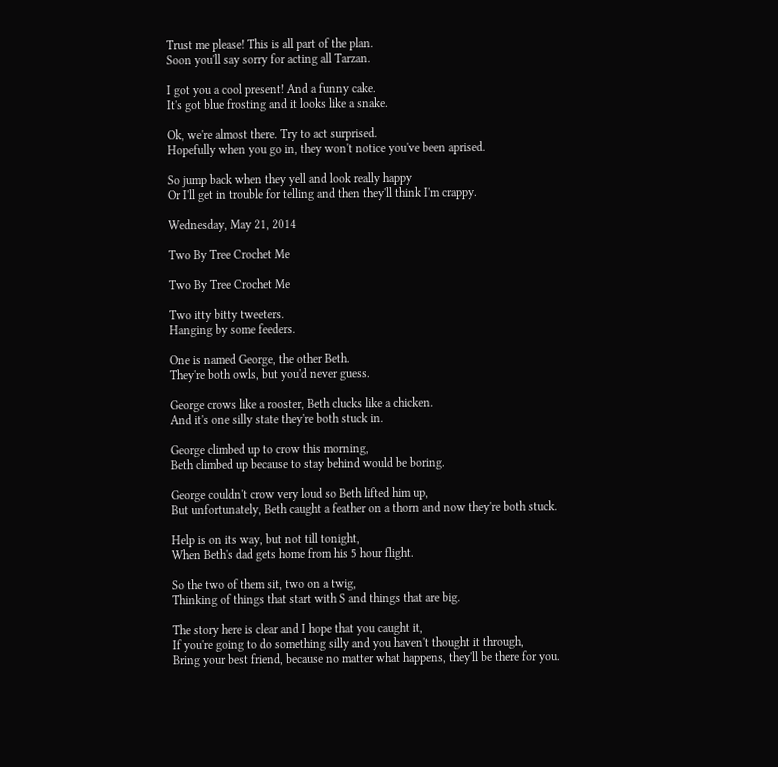Trust me please! This is all part of the plan.
Soon you'll say sorry for acting all Tarzan.

I got you a cool present! And a funny cake.
It's got blue frosting and it looks like a snake.

Ok, we're almost there. Try to act surprised.
Hopefully when you go in, they won't notice you've been aprised.

So jump back when they yell and look really happy
Or I'll get in trouble for telling and then they'll think I'm crappy.

Wednesday, May 21, 2014

Two By Tree Crochet Me

Two By Tree Crochet Me

Two itty bitty tweeters.
Hanging by some feeders.

One is named George, the other Beth.
They're both owls, but you'd never guess.

George crows like a rooster, Beth clucks like a chicken.
And it's one silly state they're both stuck in.

George climbed up to crow this morning,
Beth climbed up because to stay behind would be boring.

George couldn't crow very loud so Beth lifted him up,
But unfortunately, Beth caught a feather on a thorn and now they're both stuck.

Help is on its way, but not till tonight,
When Beth's dad gets home from his 5 hour flight.

So the two of them sit, two on a twig,
Thinking of things that start with S and things that are big.

The story here is clear and I hope that you caught it,
If you're going to do something silly and you haven't thought it through,
Bring your best friend, because no matter what happens, they'll be there for you.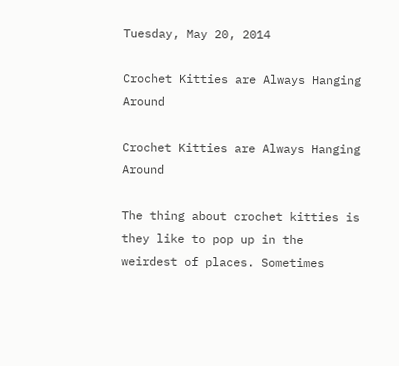Tuesday, May 20, 2014

Crochet Kitties are Always Hanging Around

Crochet Kitties are Always Hanging Around

The thing about crochet kitties is they like to pop up in the weirdest of places. Sometimes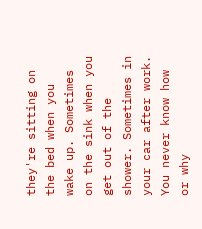they're sitting on the bed when you wake up. Sometimes on the sink when you get out of the shower. Sometimes in your car after work. You never know how or why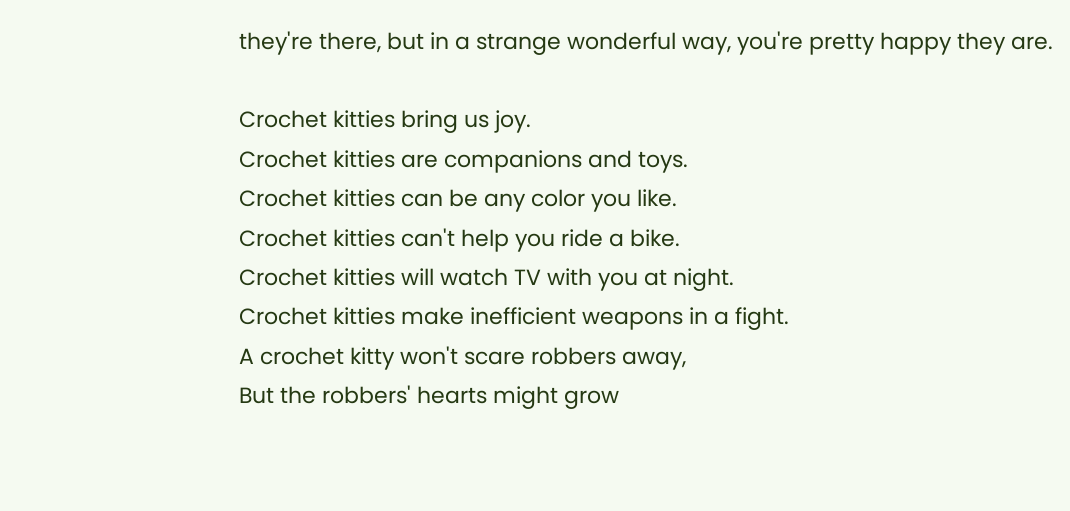they're there, but in a strange wonderful way, you're pretty happy they are.

Crochet kitties bring us joy.
Crochet kitties are companions and toys.
Crochet kitties can be any color you like.
Crochet kitties can't help you ride a bike.
Crochet kitties will watch TV with you at night.
Crochet kitties make inefficient weapons in a fight.
A crochet kitty won't scare robbers away,
But the robbers' hearts might grow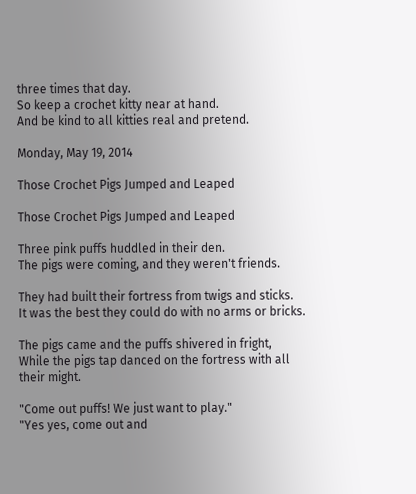three times that day.
So keep a crochet kitty near at hand.
And be kind to all kitties real and pretend.

Monday, May 19, 2014

Those Crochet Pigs Jumped and Leaped

Those Crochet Pigs Jumped and Leaped

Three pink puffs huddled in their den.
The pigs were coming, and they weren't friends.

They had built their fortress from twigs and sticks.
It was the best they could do with no arms or bricks.

The pigs came and the puffs shivered in fright,
While the pigs tap danced on the fortress with all their might.

"Come out puffs! We just want to play."
"Yes yes, come out and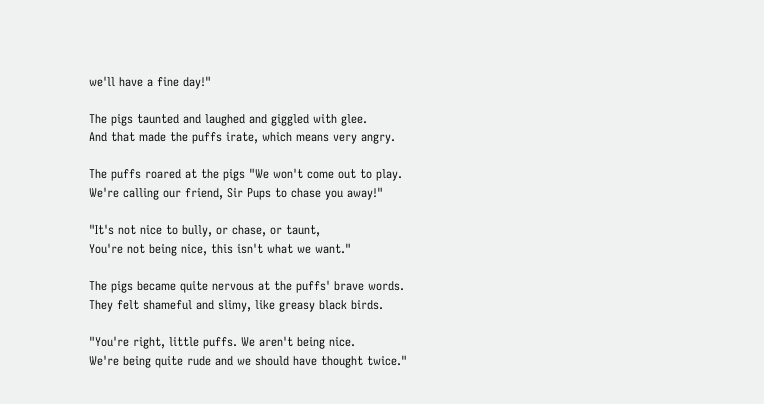we'll have a fine day!"

The pigs taunted and laughed and giggled with glee.
And that made the puffs irate, which means very angry.

The puffs roared at the pigs "We won't come out to play.
We're calling our friend, Sir Pups to chase you away!"

"It's not nice to bully, or chase, or taunt,
You're not being nice, this isn't what we want."

The pigs became quite nervous at the puffs' brave words.
They felt shameful and slimy, like greasy black birds.

"You're right, little puffs. We aren't being nice.
We're being quite rude and we should have thought twice."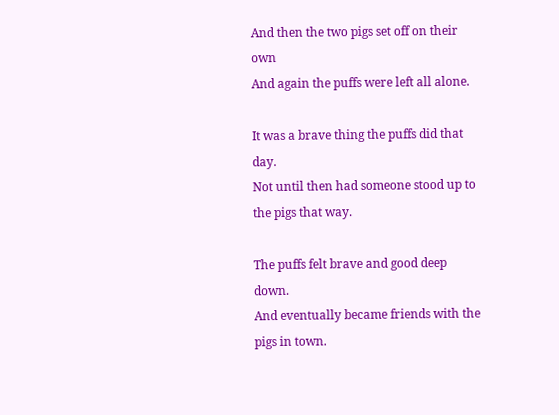And then the two pigs set off on their own
And again the puffs were left all alone.

It was a brave thing the puffs did that day.
Not until then had someone stood up to the pigs that way.

The puffs felt brave and good deep down.
And eventually became friends with the pigs in town.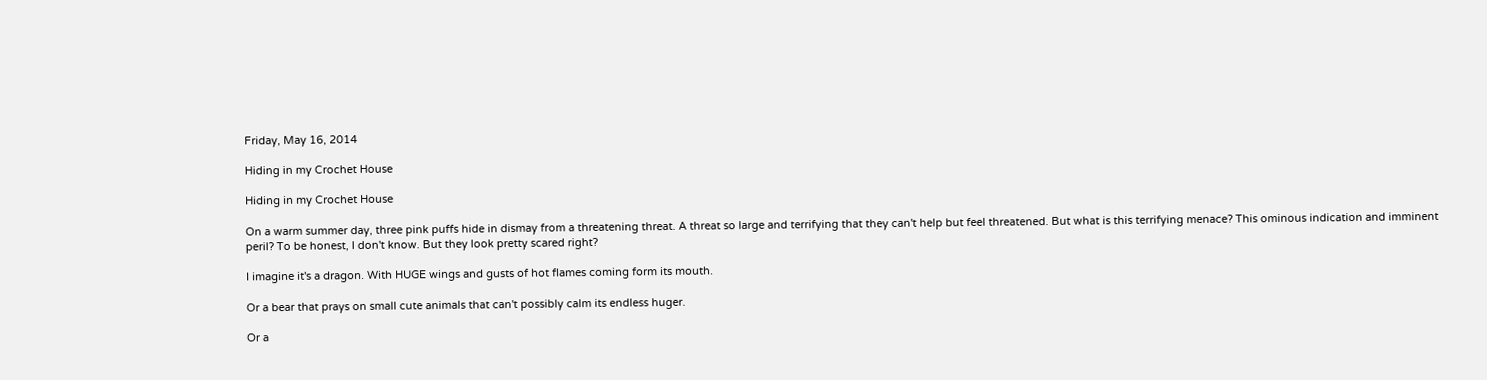Friday, May 16, 2014

Hiding in my Crochet House

Hiding in my Crochet House

On a warm summer day, three pink puffs hide in dismay from a threatening threat. A threat so large and terrifying that they can't help but feel threatened. But what is this terrifying menace? This ominous indication and imminent peril? To be honest, I don't know. But they look pretty scared right?

I imagine it's a dragon. With HUGE wings and gusts of hot flames coming form its mouth.

Or a bear that prays on small cute animals that can't possibly calm its endless huger.

Or a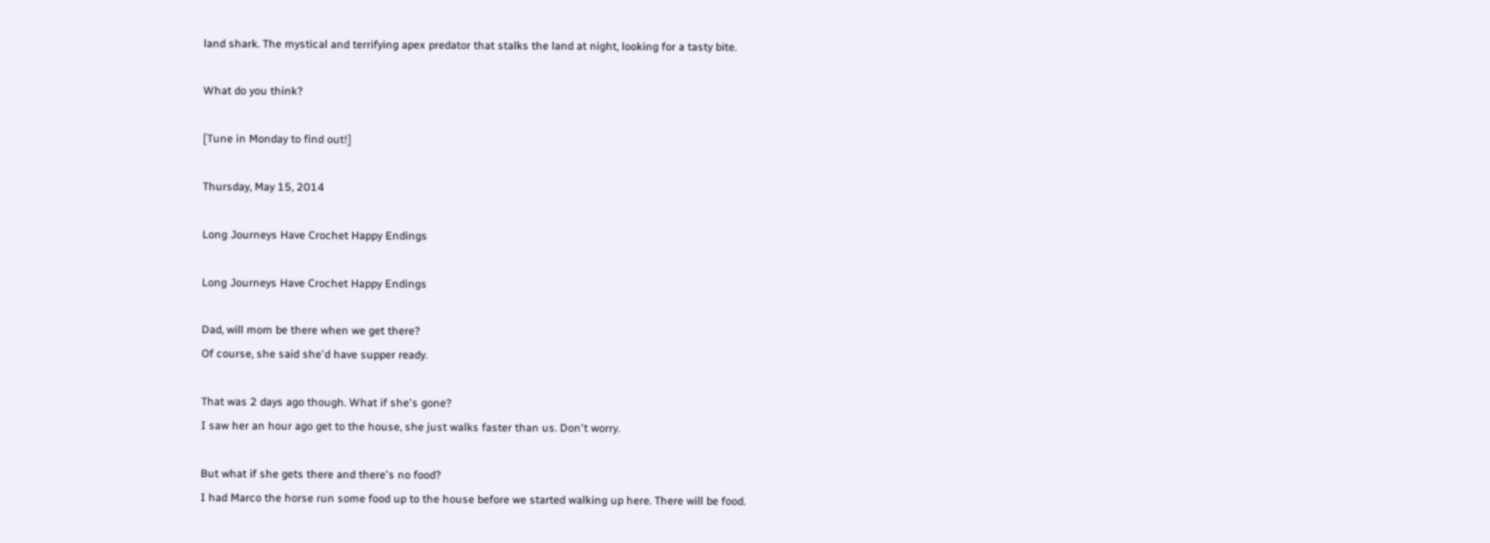land shark. The mystical and terrifying apex predator that stalks the land at night, looking for a tasty bite.

What do you think?

[Tune in Monday to find out!]

Thursday, May 15, 2014

Long Journeys Have Crochet Happy Endings

Long Journeys Have Crochet Happy Endings

Dad, will mom be there when we get there?
Of course, she said she'd have supper ready.

That was 2 days ago though. What if she's gone?
I saw her an hour ago get to the house, she just walks faster than us. Don't worry.

But what if she gets there and there's no food?
I had Marco the horse run some food up to the house before we started walking up here. There will be food.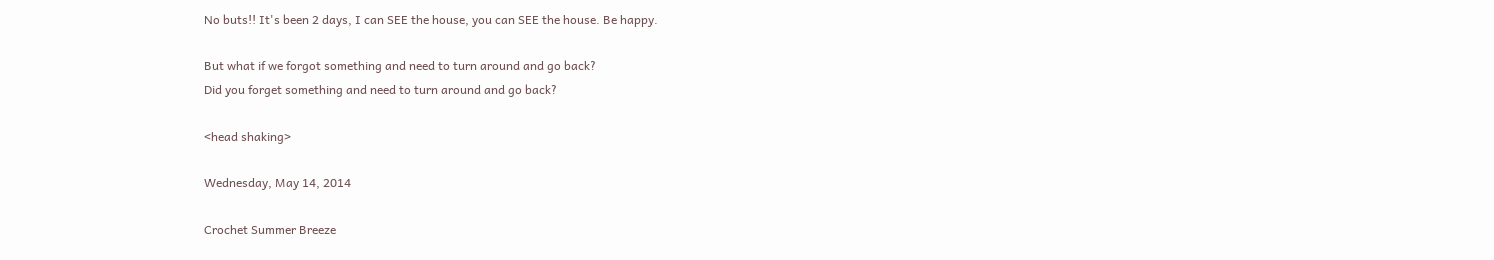No buts!! It's been 2 days, I can SEE the house, you can SEE the house. Be happy.

But what if we forgot something and need to turn around and go back?
Did you forget something and need to turn around and go back?

<head shaking>

Wednesday, May 14, 2014

Crochet Summer Breeze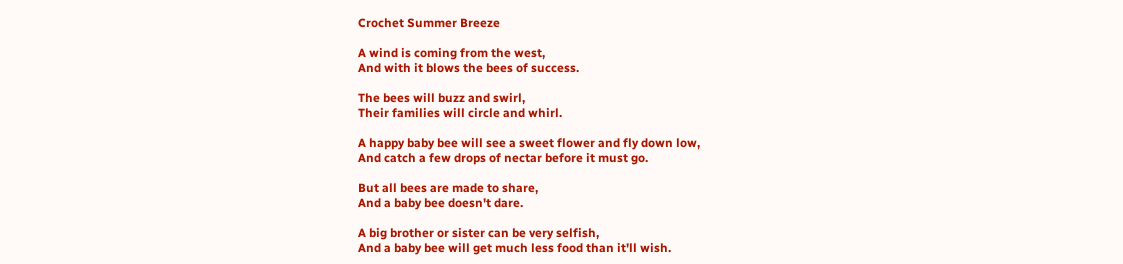Crochet Summer Breeze

A wind is coming from the west,
And with it blows the bees of success.

The bees will buzz and swirl,
Their families will circle and whirl.

A happy baby bee will see a sweet flower and fly down low,
And catch a few drops of nectar before it must go.

But all bees are made to share,
And a baby bee doesn't dare.

A big brother or sister can be very selfish,
And a baby bee will get much less food than it'll wish.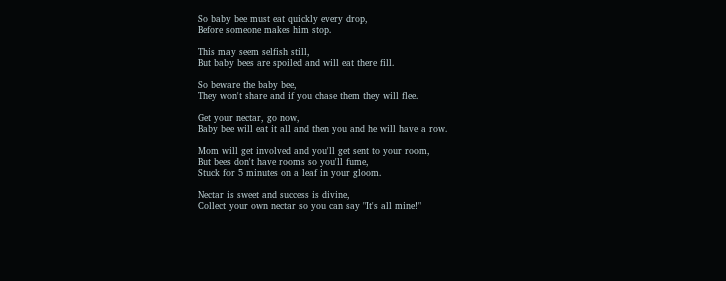So baby bee must eat quickly every drop,
Before someone makes him stop.

This may seem selfish still,
But baby bees are spoiled and will eat there fill.

So beware the baby bee,
They won't share and if you chase them they will flee.

Get your nectar, go now,
Baby bee will eat it all and then you and he will have a row.

Mom will get involved and you'll get sent to your room,
But bees don't have rooms so you'll fume,
Stuck for 5 minutes on a leaf in your gloom.

Nectar is sweet and success is divine,
Collect your own nectar so you can say "It's all mine!"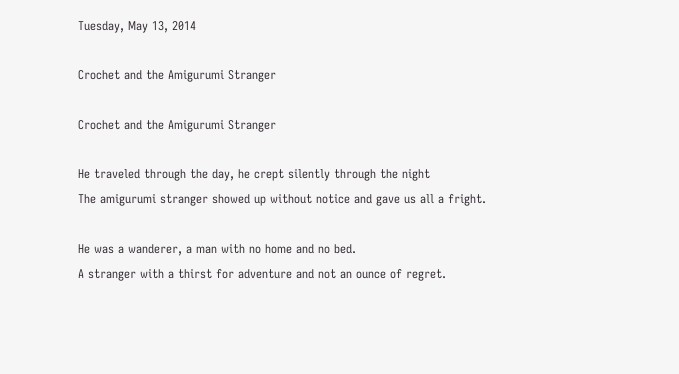Tuesday, May 13, 2014

Crochet and the Amigurumi Stranger

Crochet and the Amigurumi Stranger

He traveled through the day, he crept silently through the night
The amigurumi stranger showed up without notice and gave us all a fright.

He was a wanderer, a man with no home and no bed.
A stranger with a thirst for adventure and not an ounce of regret.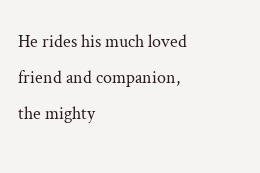He rides his much loved friend and companion, the mighty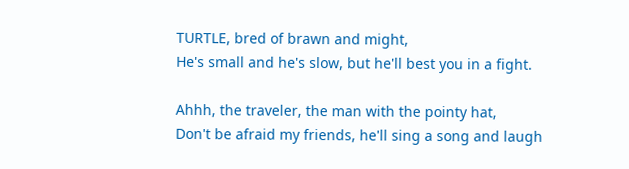TURTLE, bred of brawn and might,
He's small and he's slow, but he'll best you in a fight.

Ahhh, the traveler, the man with the pointy hat,
Don't be afraid my friends, he'll sing a song and laugh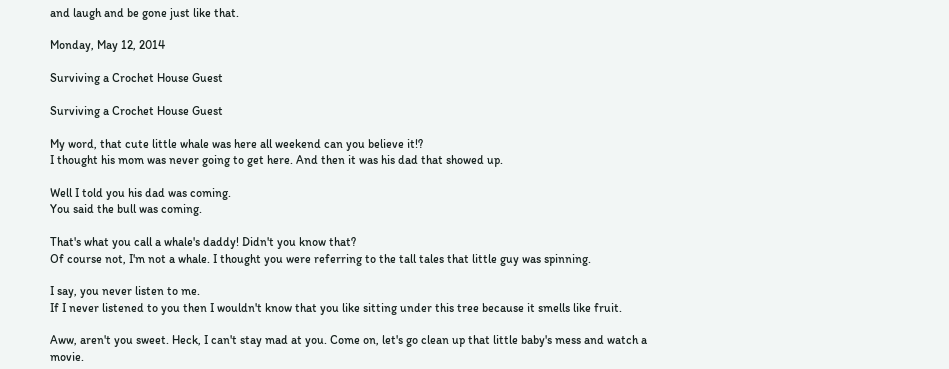and laugh and be gone just like that.

Monday, May 12, 2014

Surviving a Crochet House Guest

Surviving a Crochet House Guest

My word, that cute little whale was here all weekend can you believe it!?
I thought his mom was never going to get here. And then it was his dad that showed up.

Well I told you his dad was coming.
You said the bull was coming.

That's what you call a whale's daddy! Didn't you know that?
Of course not, I'm not a whale. I thought you were referring to the tall tales that little guy was spinning.

I say, you never listen to me.
If I never listened to you then I wouldn't know that you like sitting under this tree because it smells like fruit.

Aww, aren't you sweet. Heck, I can't stay mad at you. Come on, let's go clean up that little baby's mess and watch a movie.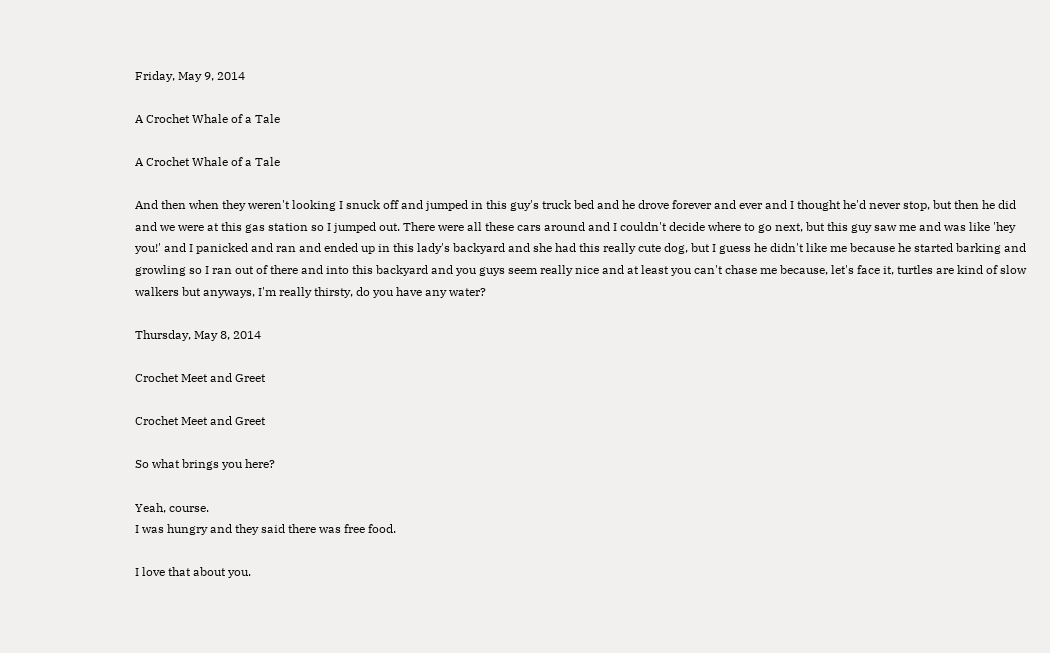Friday, May 9, 2014

A Crochet Whale of a Tale

A Crochet Whale of a Tale

And then when they weren't looking I snuck off and jumped in this guy's truck bed and he drove forever and ever and I thought he'd never stop, but then he did and we were at this gas station so I jumped out. There were all these cars around and I couldn't decide where to go next, but this guy saw me and was like 'hey you!' and I panicked and ran and ended up in this lady's backyard and she had this really cute dog, but I guess he didn't like me because he started barking and growling so I ran out of there and into this backyard and you guys seem really nice and at least you can't chase me because, let's face it, turtles are kind of slow walkers but anyways, I'm really thirsty, do you have any water?

Thursday, May 8, 2014

Crochet Meet and Greet

Crochet Meet and Greet

So what brings you here?

Yeah, course.
I was hungry and they said there was free food.

I love that about you.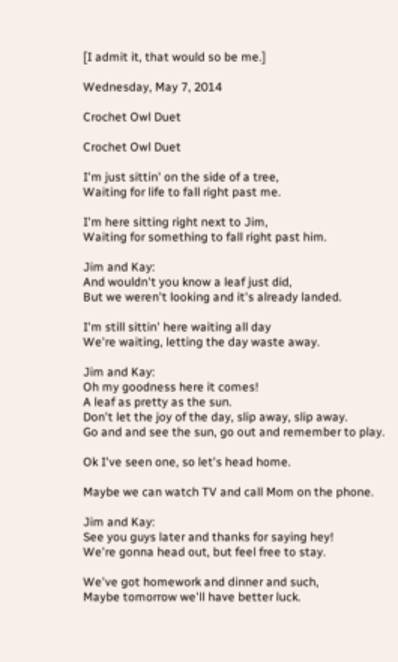[I admit it, that would so be me.]

Wednesday, May 7, 2014

Crochet Owl Duet

Crochet Owl Duet

I'm just sittin' on the side of a tree,
Waiting for life to fall right past me.

I'm here sitting right next to Jim,
Waiting for something to fall right past him.

Jim and Kay:
And wouldn't you know a leaf just did,
But we weren't looking and it's already landed.

I'm still sittin' here waiting all day
We're waiting, letting the day waste away.

Jim and Kay:
Oh my goodness here it comes!
A leaf as pretty as the sun.
Don't let the joy of the day, slip away, slip away.
Go and and see the sun, go out and remember to play.

Ok I've seen one, so let's head home.

Maybe we can watch TV and call Mom on the phone.

Jim and Kay:
See you guys later and thanks for saying hey!
We're gonna head out, but feel free to stay.

We've got homework and dinner and such,
Maybe tomorrow we'll have better luck.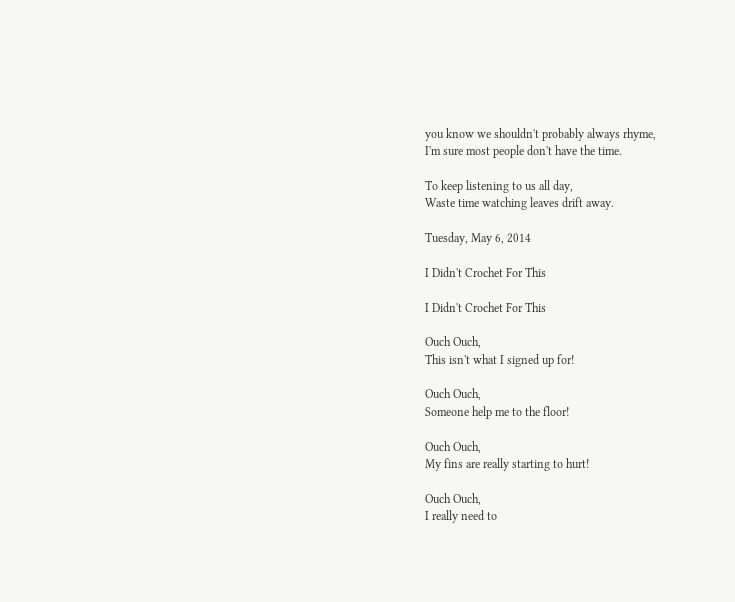you know we shouldn't probably always rhyme,
I'm sure most people don't have the time.

To keep listening to us all day,
Waste time watching leaves drift away.

Tuesday, May 6, 2014

I Didn't Crochet For This

I Didn't Crochet For This

Ouch Ouch,
This isn't what I signed up for!

Ouch Ouch,
Someone help me to the floor!

Ouch Ouch,
My fins are really starting to hurt!

Ouch Ouch,
I really need to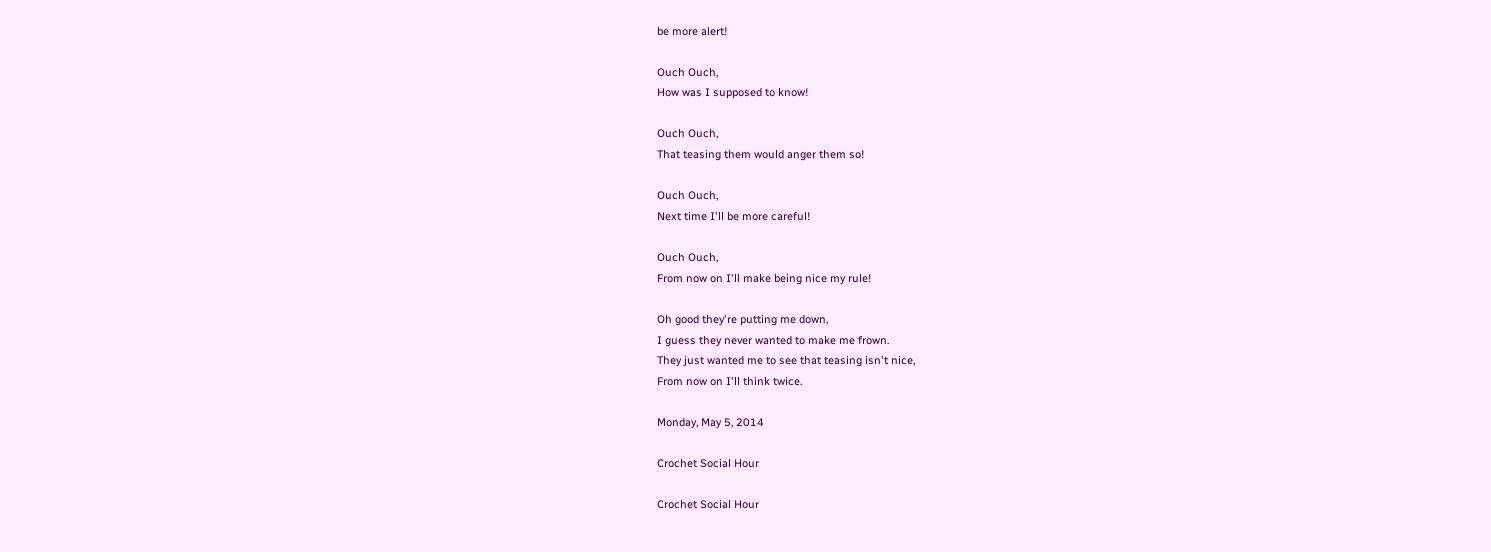be more alert!

Ouch Ouch,
How was I supposed to know!

Ouch Ouch,
That teasing them would anger them so!

Ouch Ouch,
Next time I'll be more careful!

Ouch Ouch,
From now on I'll make being nice my rule!

Oh good they're putting me down,
I guess they never wanted to make me frown.
They just wanted me to see that teasing isn't nice,
From now on I'll think twice.

Monday, May 5, 2014

Crochet Social Hour

Crochet Social Hour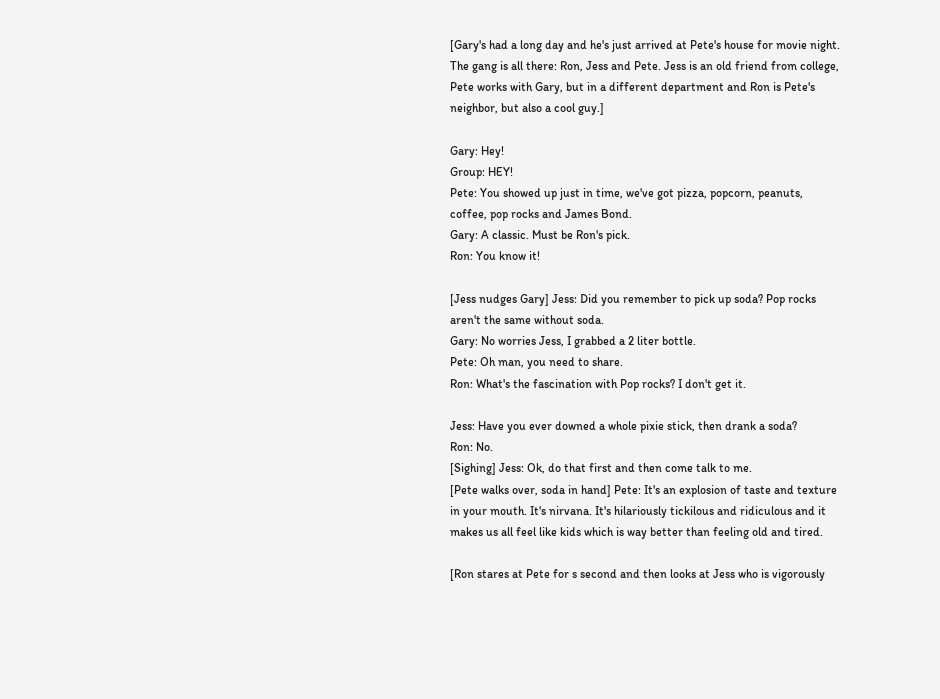[Gary's had a long day and he's just arrived at Pete's house for movie night. The gang is all there: Ron, Jess and Pete. Jess is an old friend from college, Pete works with Gary, but in a different department and Ron is Pete's neighbor, but also a cool guy.]

Gary: Hey!
Group: HEY!
Pete: You showed up just in time, we've got pizza, popcorn, peanuts, coffee, pop rocks and James Bond.
Gary: A classic. Must be Ron's pick.
Ron: You know it!

[Jess nudges Gary] Jess: Did you remember to pick up soda? Pop rocks aren't the same without soda.
Gary: No worries Jess, I grabbed a 2 liter bottle.
Pete: Oh man, you need to share.
Ron: What's the fascination with Pop rocks? I don't get it.

Jess: Have you ever downed a whole pixie stick, then drank a soda?
Ron: No.
[Sighing] Jess: Ok, do that first and then come talk to me.
[Pete walks over, soda in hand] Pete: It's an explosion of taste and texture in your mouth. It's nirvana. It's hilariously tickilous and ridiculous and it makes us all feel like kids which is way better than feeling old and tired.

[Ron stares at Pete for s second and then looks at Jess who is vigorously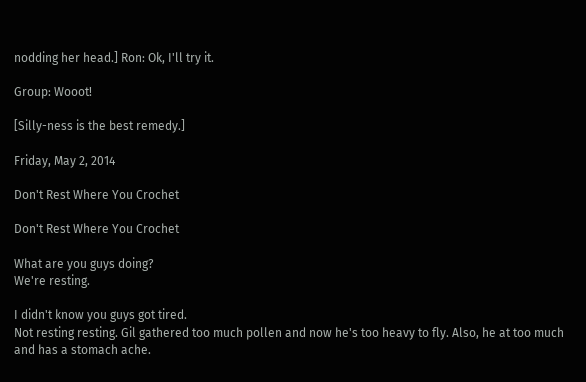nodding her head.] Ron: Ok, I'll try it.

Group: Wooot!

[Silly-ness is the best remedy.]

Friday, May 2, 2014

Don't Rest Where You Crochet

Don't Rest Where You Crochet

What are you guys doing?
We're resting.

I didn't know you guys got tired.
Not resting resting. Gil gathered too much pollen and now he's too heavy to fly. Also, he at too much and has a stomach ache.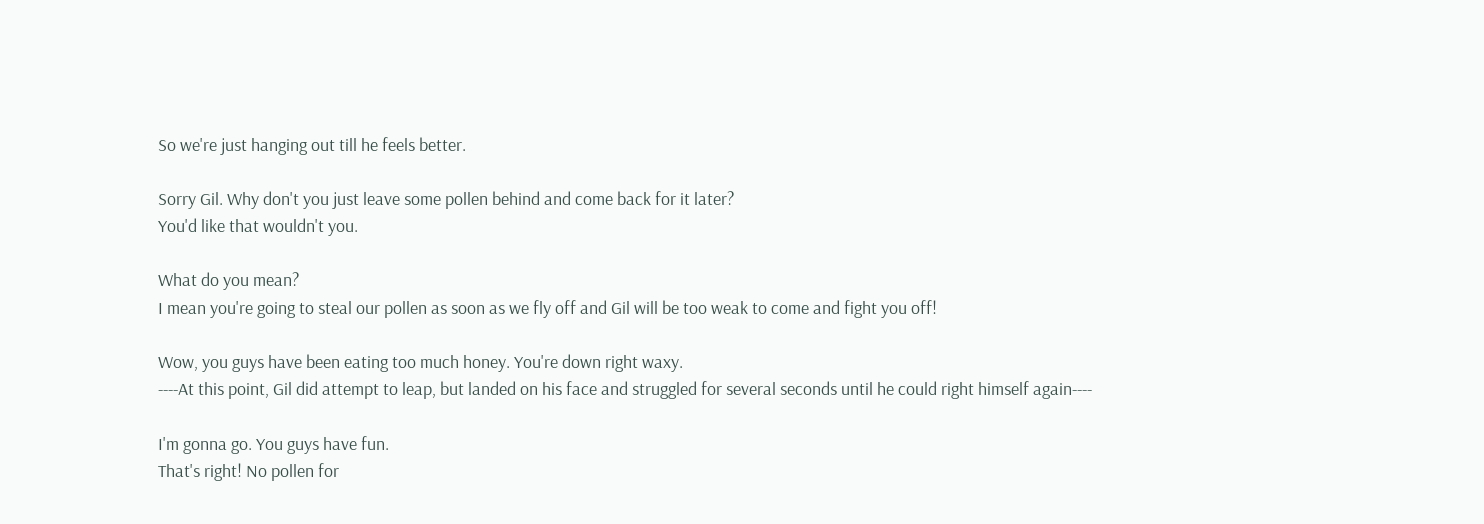So we're just hanging out till he feels better.

Sorry Gil. Why don't you just leave some pollen behind and come back for it later?
You'd like that wouldn't you.

What do you mean?
I mean you're going to steal our pollen as soon as we fly off and Gil will be too weak to come and fight you off!

Wow, you guys have been eating too much honey. You're down right waxy.
----At this point, Gil did attempt to leap, but landed on his face and struggled for several seconds until he could right himself again----

I'm gonna go. You guys have fun.
That's right! No pollen for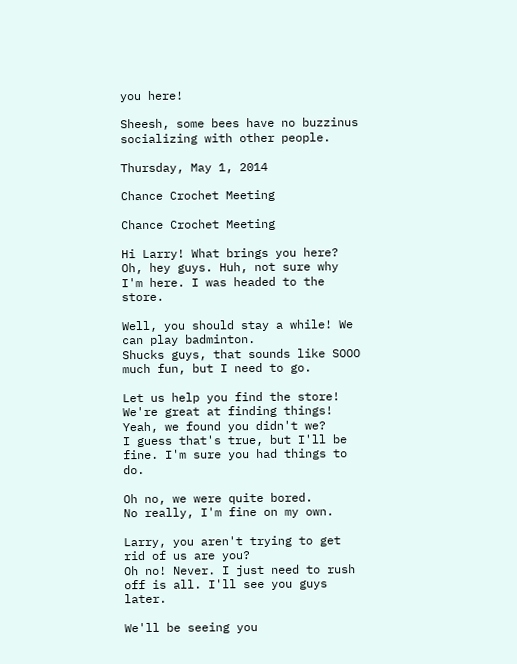you here!

Sheesh, some bees have no buzzinus socializing with other people.

Thursday, May 1, 2014

Chance Crochet Meeting

Chance Crochet Meeting

Hi Larry! What brings you here?
Oh, hey guys. Huh, not sure why I'm here. I was headed to the store.

Well, you should stay a while! We can play badminton.
Shucks guys, that sounds like SOOO much fun, but I need to go.

Let us help you find the store! We're great at finding things! Yeah, we found you didn't we?
I guess that's true, but I'll be fine. I'm sure you had things to do.

Oh no, we were quite bored.
No really, I'm fine on my own.

Larry, you aren't trying to get rid of us are you?
Oh no! Never. I just need to rush off is all. I'll see you guys later.

We'll be seeing you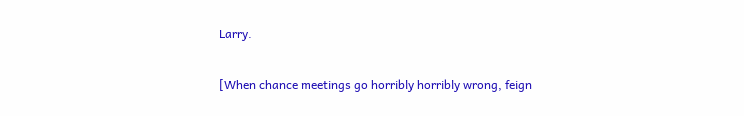Larry.

[When chance meetings go horribly horribly wrong, feign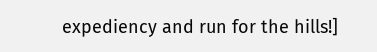expediency and run for the hills!]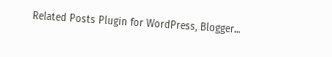Related Posts Plugin for WordPress, Blogger...